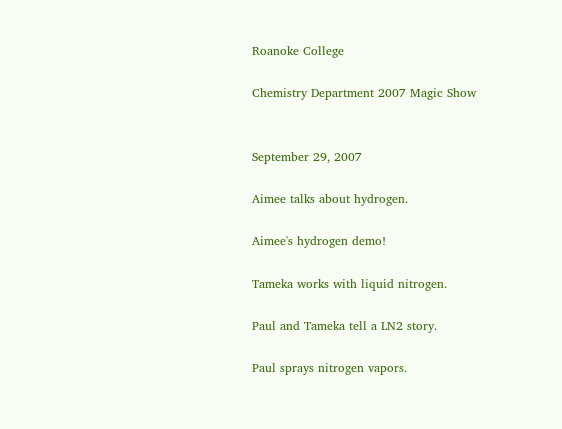Roanoke College

Chemistry Department 2007 Magic Show


September 29, 2007

Aimee talks about hydrogen.

Aimee's hydrogen demo!

Tameka works with liquid nitrogen.

Paul and Tameka tell a LN2 story.

Paul sprays nitrogen vapors.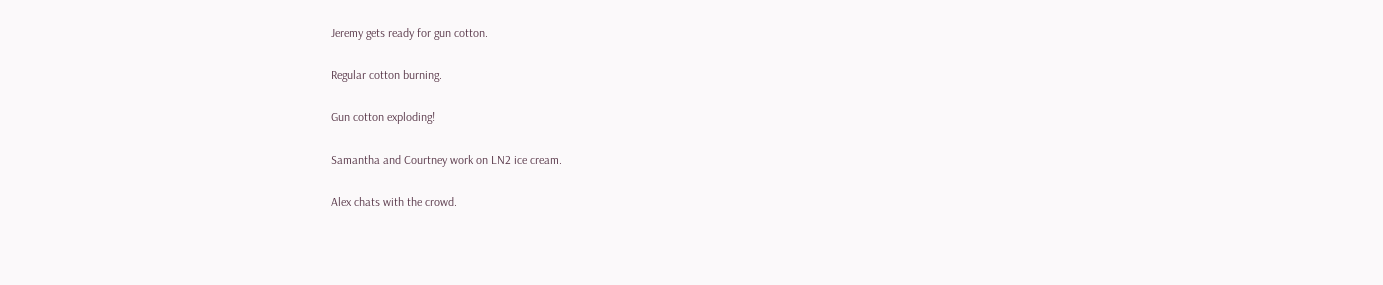Jeremy gets ready for gun cotton.

Regular cotton burning.

Gun cotton exploding!

Samantha and Courtney work on LN2 ice cream.

Alex chats with the crowd.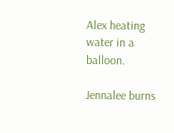Alex heating water in a balloon.

Jennalee burns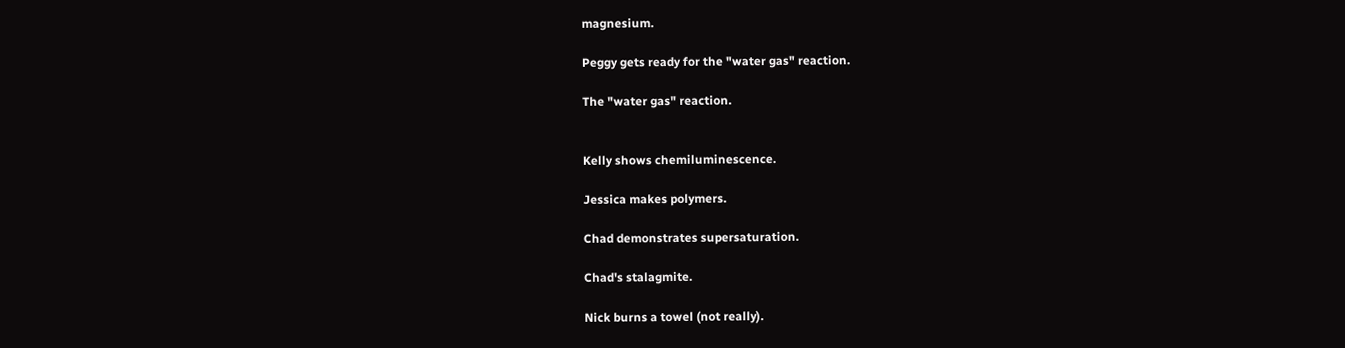magnesium.

Peggy gets ready for the "water gas" reaction.

The "water gas" reaction.


Kelly shows chemiluminescence.

Jessica makes polymers.

Chad demonstrates supersaturation.

Chad's stalagmite.

Nick burns a towel (not really).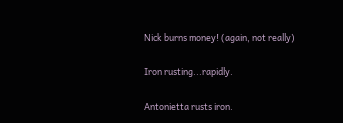Nick burns money! (again, not really)

Iron rusting...rapidly.

Antonietta rusts iron.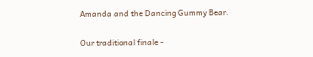Amanda and the Dancing Gummy Bear.

Our traditional finale -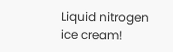Liquid nitrogen ice cream!